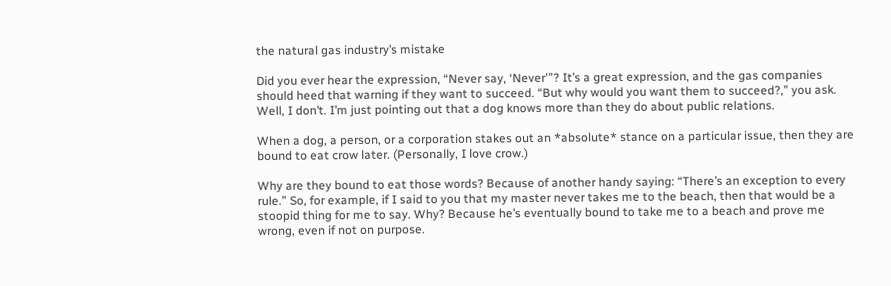the natural gas industry’s mistake

Did you ever hear the expression, “Never say, ‘Never'”? It’s a great expression, and the gas companies should heed that warning if they want to succeed. “But why would you want them to succeed?,” you ask. Well, I don’t. I’m just pointing out that a dog knows more than they do about public relations.

When a dog, a person, or a corporation stakes out an *absolute* stance on a particular issue, then they are bound to eat crow later. (Personally, I love crow.)

Why are they bound to eat those words? Because of another handy saying: “There’s an exception to every rule.” So, for example, if I said to you that my master never takes me to the beach, then that would be a stoopid thing for me to say. Why? Because he’s eventually bound to take me to a beach and prove me wrong, even if not on purpose.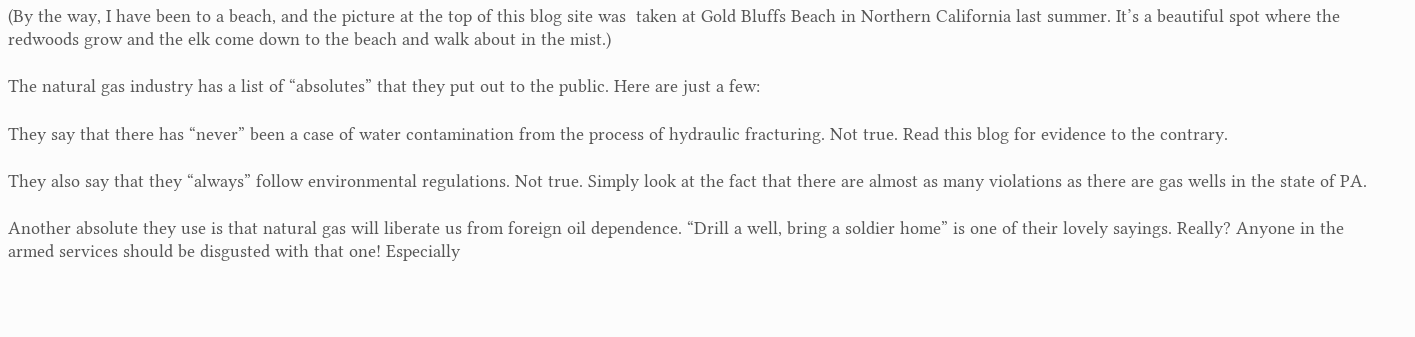(By the way, I have been to a beach, and the picture at the top of this blog site was  taken at Gold Bluffs Beach in Northern California last summer. It’s a beautiful spot where the redwoods grow and the elk come down to the beach and walk about in the mist.)

The natural gas industry has a list of “absolutes” that they put out to the public. Here are just a few:

They say that there has “never” been a case of water contamination from the process of hydraulic fracturing. Not true. Read this blog for evidence to the contrary.

They also say that they “always” follow environmental regulations. Not true. Simply look at the fact that there are almost as many violations as there are gas wells in the state of PA.

Another absolute they use is that natural gas will liberate us from foreign oil dependence. “Drill a well, bring a soldier home” is one of their lovely sayings. Really? Anyone in the armed services should be disgusted with that one! Especially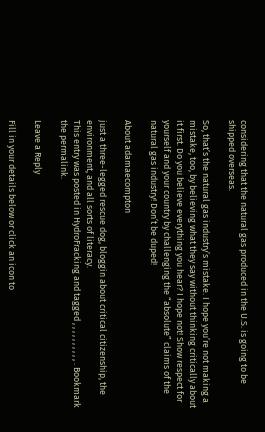considering that the natural gas produced in the U.S. is going to be shipped overseas.

So, that’s the natural gas industry’s mistake. I hope you’re not making a mistake, too, by believing what they say without thinking critically about it first. Do you believe everything you hear? I hope not! Show respect for yourself and your country by challenging the “absolute” claims of the natural gas industry! Don’t be duped!

About adamaecompton

just a three-legged rescue dog, bloggin about critical citizenship, the environment, and all sorts of literacy.
This entry was posted in HydroFracking and tagged , , , , , , , , , , . Bookmark the permalink.

Leave a Reply

Fill in your details below or click an icon to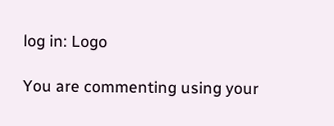log in: Logo

You are commenting using your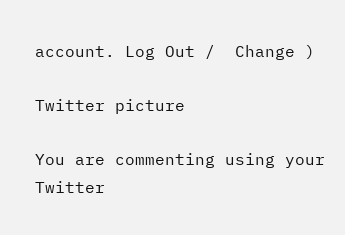account. Log Out /  Change )

Twitter picture

You are commenting using your Twitter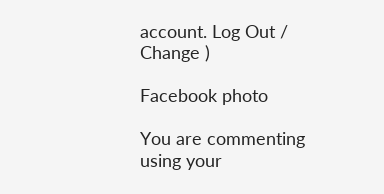account. Log Out /  Change )

Facebook photo

You are commenting using your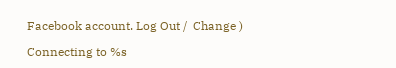Facebook account. Log Out /  Change )

Connecting to %s